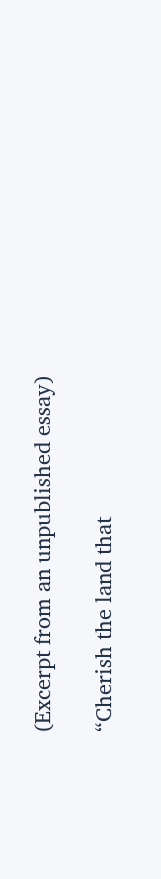(Excerpt from an unpublished essay)

“Cherish the land that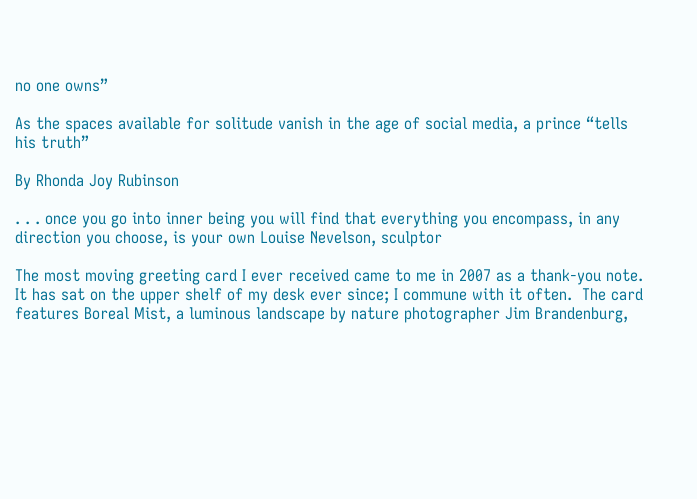no one owns”

As the spaces available for solitude vanish in the age of social media, a prince “tells his truth”

By Rhonda Joy Rubinson

. . . once you go into inner being you will find that everything you encompass, in any direction you choose, is your own Louise Nevelson, sculptor

The most moving greeting card I ever received came to me in 2007 as a thank-you note. It has sat on the upper shelf of my desk ever since; I commune with it often.  The card features Boreal Mist, a luminous landscape by nature photographer Jim Brandenburg,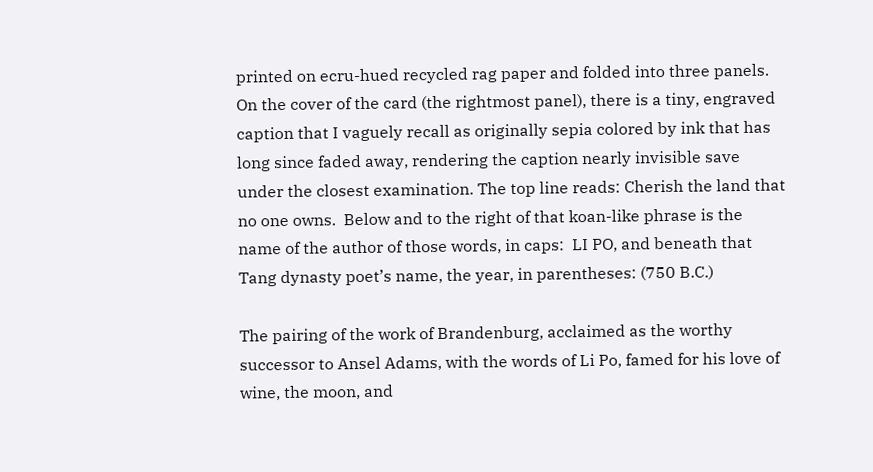printed on ecru-hued recycled rag paper and folded into three panels.  On the cover of the card (the rightmost panel), there is a tiny, engraved caption that I vaguely recall as originally sepia colored by ink that has long since faded away, rendering the caption nearly invisible save under the closest examination. The top line reads: Cherish the land that no one owns.  Below and to the right of that koan-like phrase is the name of the author of those words, in caps:  LI PO, and beneath that Tang dynasty poet’s name, the year, in parentheses: (750 B.C.)

The pairing of the work of Brandenburg, acclaimed as the worthy successor to Ansel Adams, with the words of Li Po, famed for his love of wine, the moon, and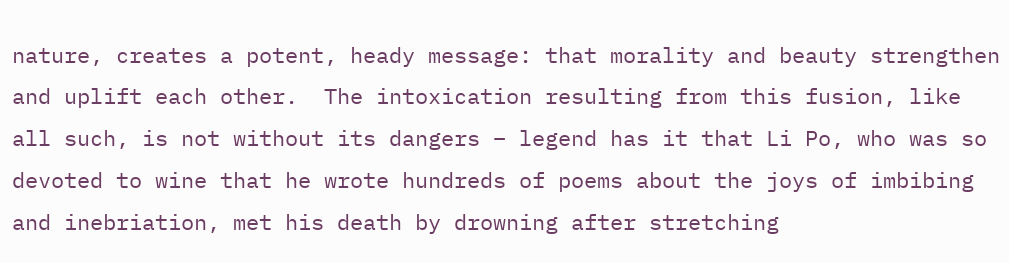nature, creates a potent, heady message: that morality and beauty strengthen and uplift each other.  The intoxication resulting from this fusion, like all such, is not without its dangers – legend has it that Li Po, who was so devoted to wine that he wrote hundreds of poems about the joys of imbibing and inebriation, met his death by drowning after stretching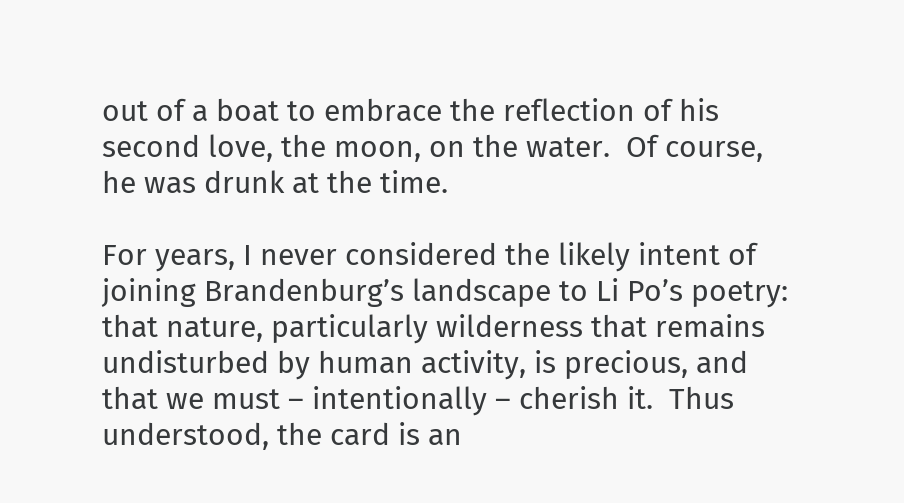out of a boat to embrace the reflection of his second love, the moon, on the water.  Of course, he was drunk at the time.

For years, I never considered the likely intent of joining Brandenburg’s landscape to Li Po’s poetry: that nature, particularly wilderness that remains undisturbed by human activity, is precious, and that we must – intentionally – cherish it.  Thus understood, the card is an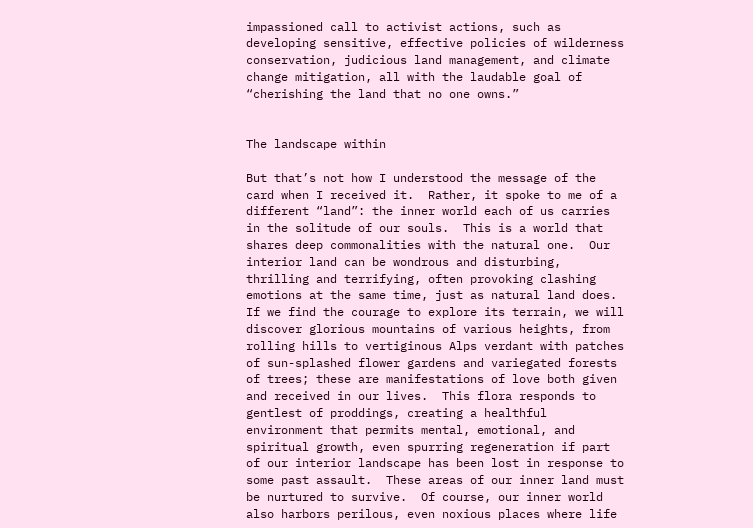impassioned call to activist actions, such as developing sensitive, effective policies of wilderness conservation, judicious land management, and climate change mitigation, all with the laudable goal of “cherishing the land that no one owns.”


The landscape within

But that’s not how I understood the message of the card when I received it.  Rather, it spoke to me of a different “land”: the inner world each of us carries in the solitude of our souls.  This is a world that shares deep commonalities with the natural one.  Our interior land can be wondrous and disturbing, thrilling and terrifying, often provoking clashing emotions at the same time, just as natural land does.  If we find the courage to explore its terrain, we will discover glorious mountains of various heights, from rolling hills to vertiginous Alps verdant with patches of sun-splashed flower gardens and variegated forests of trees; these are manifestations of love both given and received in our lives.  This flora responds to gentlest of proddings, creating a healthful environment that permits mental, emotional, and spiritual growth, even spurring regeneration if part of our interior landscape has been lost in response to some past assault.  These areas of our inner land must be nurtured to survive.  Of course, our inner world also harbors perilous, even noxious places where life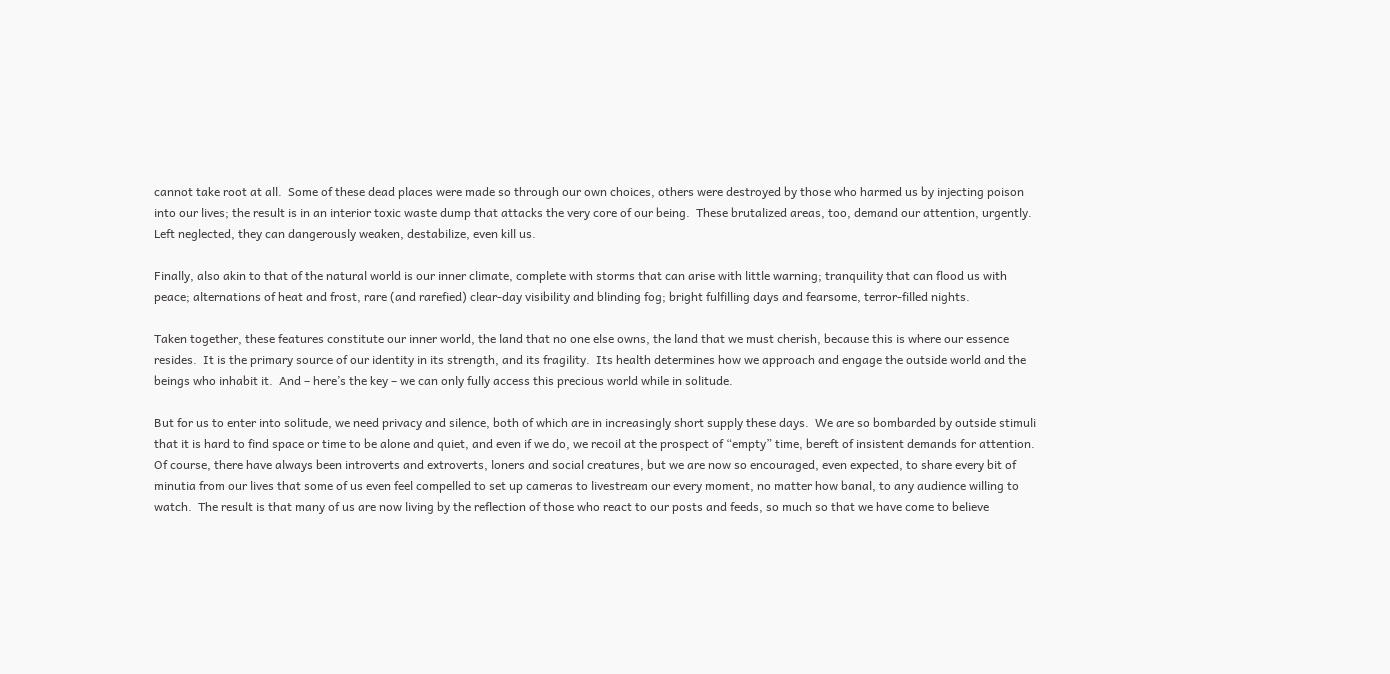cannot take root at all.  Some of these dead places were made so through our own choices, others were destroyed by those who harmed us by injecting poison into our lives; the result is in an interior toxic waste dump that attacks the very core of our being.  These brutalized areas, too, demand our attention, urgently. Left neglected, they can dangerously weaken, destabilize, even kill us.

Finally, also akin to that of the natural world is our inner climate, complete with storms that can arise with little warning; tranquility that can flood us with peace; alternations of heat and frost, rare (and rarefied) clear-day visibility and blinding fog; bright fulfilling days and fearsome, terror-filled nights.

Taken together, these features constitute our inner world, the land that no one else owns, the land that we must cherish, because this is where our essence resides.  It is the primary source of our identity in its strength, and its fragility.  Its health determines how we approach and engage the outside world and the beings who inhabit it.  And – here’s the key – we can only fully access this precious world while in solitude.

But for us to enter into solitude, we need privacy and silence, both of which are in increasingly short supply these days.  We are so bombarded by outside stimuli that it is hard to find space or time to be alone and quiet, and even if we do, we recoil at the prospect of “empty” time, bereft of insistent demands for attention.  Of course, there have always been introverts and extroverts, loners and social creatures, but we are now so encouraged, even expected, to share every bit of minutia from our lives that some of us even feel compelled to set up cameras to livestream our every moment, no matter how banal, to any audience willing to watch.  The result is that many of us are now living by the reflection of those who react to our posts and feeds, so much so that we have come to believe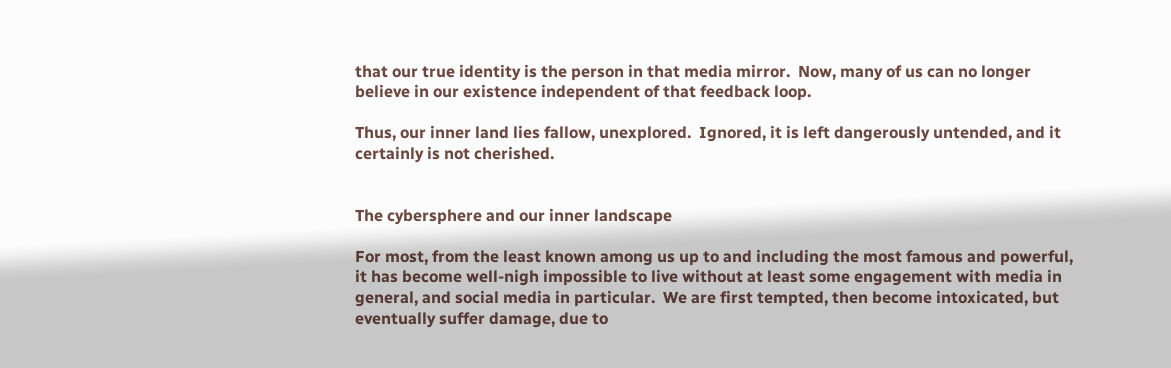that our true identity is the person in that media mirror.  Now, many of us can no longer believe in our existence independent of that feedback loop.

Thus, our inner land lies fallow, unexplored.  Ignored, it is left dangerously untended, and it certainly is not cherished.


The cybersphere and our inner landscape

For most, from the least known among us up to and including the most famous and powerful, it has become well-nigh impossible to live without at least some engagement with media in general, and social media in particular.  We are first tempted, then become intoxicated, but eventually suffer damage, due to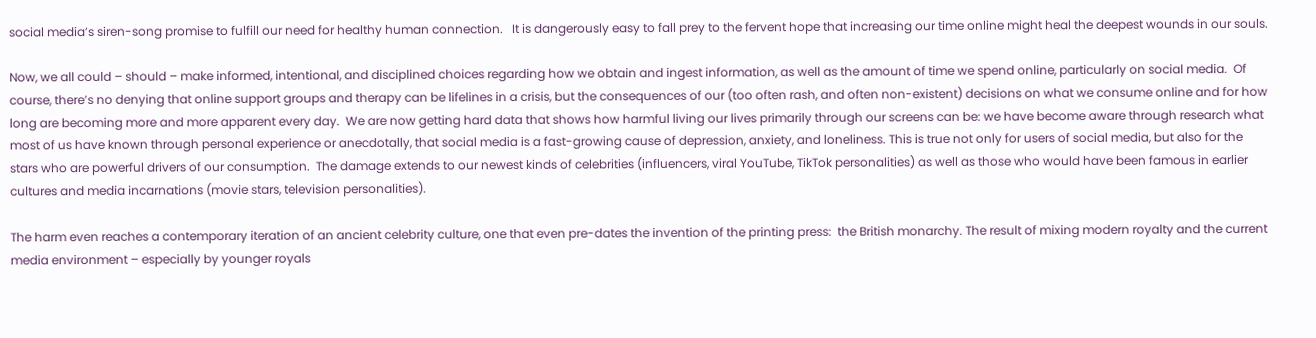social media’s siren-song promise to fulfill our need for healthy human connection.   It is dangerously easy to fall prey to the fervent hope that increasing our time online might heal the deepest wounds in our souls.

Now, we all could – should – make informed, intentional, and disciplined choices regarding how we obtain and ingest information, as well as the amount of time we spend online, particularly on social media.  Of course, there’s no denying that online support groups and therapy can be lifelines in a crisis, but the consequences of our (too often rash, and often non-existent) decisions on what we consume online and for how long are becoming more and more apparent every day.  We are now getting hard data that shows how harmful living our lives primarily through our screens can be: we have become aware through research what most of us have known through personal experience or anecdotally, that social media is a fast-growing cause of depression, anxiety, and loneliness. This is true not only for users of social media, but also for the stars who are powerful drivers of our consumption.  The damage extends to our newest kinds of celebrities (influencers, viral YouTube, TikTok personalities) as well as those who would have been famous in earlier cultures and media incarnations (movie stars, television personalities).

The harm even reaches a contemporary iteration of an ancient celebrity culture, one that even pre-dates the invention of the printing press:  the British monarchy. The result of mixing modern royalty and the current media environment – especially by younger royals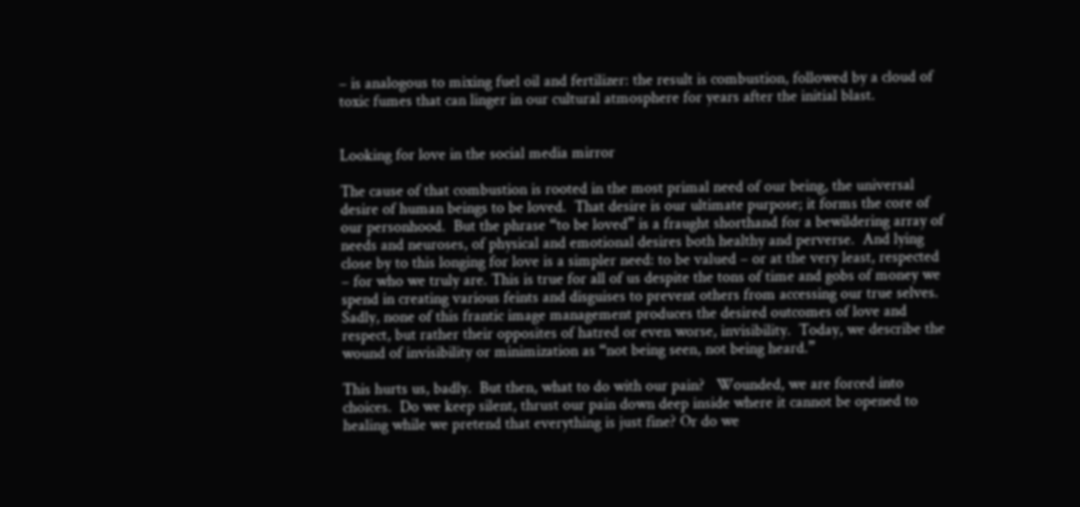– is analogous to mixing fuel oil and fertilizer: the result is combustion, followed by a cloud of toxic fumes that can linger in our cultural atmosphere for years after the initial blast.


Looking for love in the social media mirror

The cause of that combustion is rooted in the most primal need of our being, the universal desire of human beings to be loved.  That desire is our ultimate purpose; it forms the core of our personhood.  But the phrase “to be loved” is a fraught shorthand for a bewildering array of needs and neuroses, of physical and emotional desires both healthy and perverse.  And lying close by to this longing for love is a simpler need: to be valued – or at the very least, respected – for who we truly are. This is true for all of us despite the tons of time and gobs of money we spend in creating various feints and disguises to prevent others from accessing our true selves.  Sadly, none of this frantic image management produces the desired outcomes of love and respect, but rather their opposites of hatred or even worse, invisibility.  Today, we describe the wound of invisibility or minimization as “not being seen, not being heard.”

This hurts us, badly.  But then, what to do with our pain?   Wounded, we are forced into choices.  Do we keep silent, thrust our pain down deep inside where it cannot be opened to healing while we pretend that everything is just fine? Or do we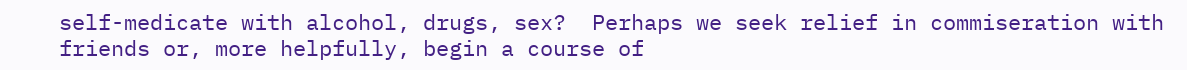self-medicate with alcohol, drugs, sex?  Perhaps we seek relief in commiseration with friends or, more helpfully, begin a course of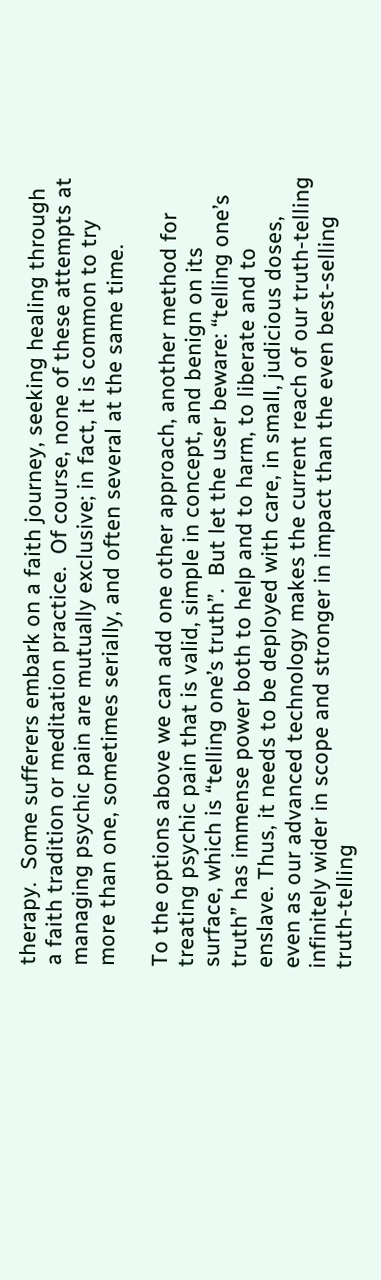therapy.  Some sufferers embark on a faith journey, seeking healing through a faith tradition or meditation practice.  Of course, none of these attempts at managing psychic pain are mutually exclusive; in fact, it is common to try more than one, sometimes serially, and often several at the same time.

To the options above we can add one other approach, another method for treating psychic pain that is valid, simple in concept, and benign on its surface, which is “telling one’s truth”.  But let the user beware: “telling one’s truth” has immense power both to help and to harm, to liberate and to enslave. Thus, it needs to be deployed with care, in small, judicious doses, even as our advanced technology makes the current reach of our truth-telling infinitely wider in scope and stronger in impact than the even best-selling truth-telling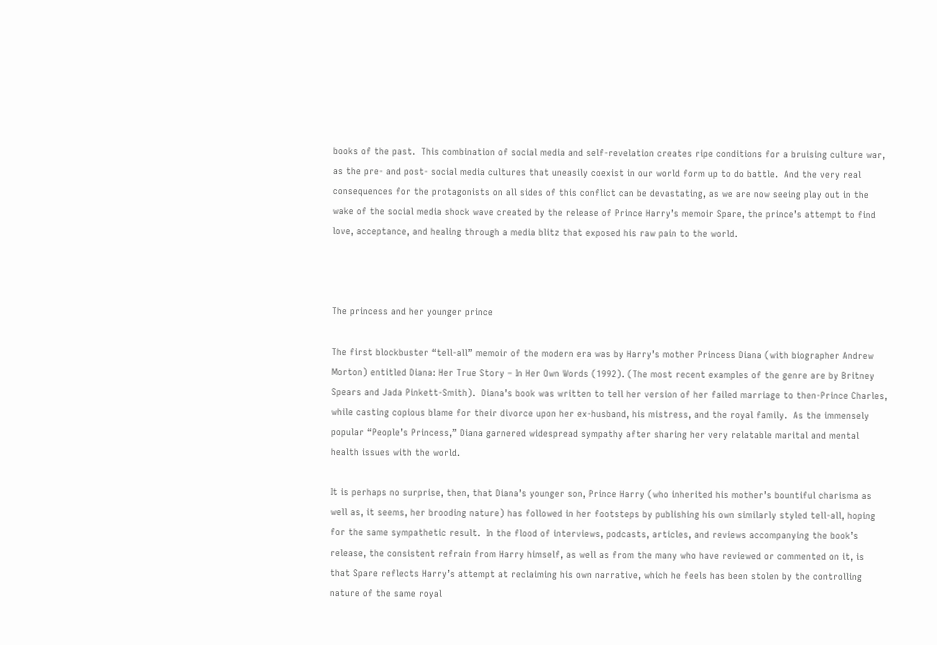books of the past.  This combination of social media and self-revelation creates ripe conditions for a bruising culture war, as the pre- and post- social media cultures that uneasily coexist in our world form up to do battle.  And the very real consequences for the protagonists on all sides of this conflict can be devastating, as we are now seeing play out in the wake of the social media shock wave created by the release of Prince Harry’s memoir Spare, the prince’s attempt to find love, acceptance, and healing through a media blitz that exposed his raw pain to the world.



The princess and her younger prince

The first blockbuster “tell-all” memoir of the modern era was by Harry’s mother Princess Diana (with biographer Andrew Morton) entitled Diana: Her True Story – In Her Own Words (1992). (The most recent examples of the genre are by Britney Spears and Jada Pinkett-Smith).  Diana’s book was written to tell her version of her failed marriage to then-Prince Charles, while casting copious blame for their divorce upon her ex-husband, his mistress, and the royal family.  As the immensely popular “People’s Princess,” Diana garnered widespread sympathy after sharing her very relatable marital and mental health issues with the world.

It is perhaps no surprise, then, that Diana’s younger son, Prince Harry (who inherited his mother’s bountiful charisma as well as, it seems, her brooding nature) has followed in her footsteps by publishing his own similarly styled tell-all, hoping for the same sympathetic result.  In the flood of interviews, podcasts, articles, and reviews accompanying the book’s release, the consistent refrain from Harry himself, as well as from the many who have reviewed or commented on it, is that Spare reflects Harry’s attempt at reclaiming his own narrative, which he feels has been stolen by the controlling nature of the same royal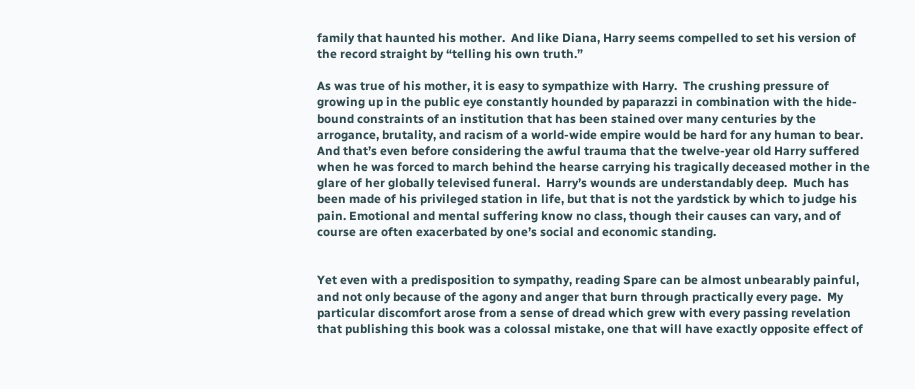family that haunted his mother.  And like Diana, Harry seems compelled to set his version of the record straight by “telling his own truth.”

As was true of his mother, it is easy to sympathize with Harry.  The crushing pressure of growing up in the public eye constantly hounded by paparazzi in combination with the hide-bound constraints of an institution that has been stained over many centuries by the arrogance, brutality, and racism of a world-wide empire would be hard for any human to bear.  And that’s even before considering the awful trauma that the twelve-year old Harry suffered when he was forced to march behind the hearse carrying his tragically deceased mother in the glare of her globally televised funeral.  Harry’s wounds are understandably deep.  Much has been made of his privileged station in life, but that is not the yardstick by which to judge his pain. Emotional and mental suffering know no class, though their causes can vary, and of course are often exacerbated by one’s social and economic standing.


Yet even with a predisposition to sympathy, reading Spare can be almost unbearably painful, and not only because of the agony and anger that burn through practically every page.  My particular discomfort arose from a sense of dread which grew with every passing revelation that publishing this book was a colossal mistake, one that will have exactly opposite effect of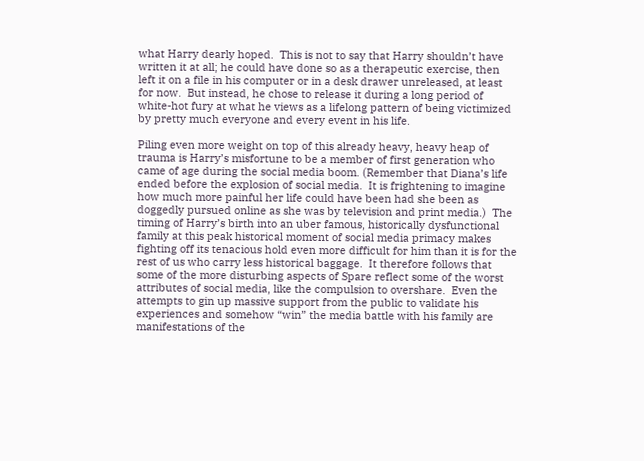what Harry dearly hoped.  This is not to say that Harry shouldn’t have written it at all; he could have done so as a therapeutic exercise, then left it on a file in his computer or in a desk drawer unreleased, at least for now.  But instead, he chose to release it during a long period of white-hot fury at what he views as a lifelong pattern of being victimized by pretty much everyone and every event in his life.

Piling even more weight on top of this already heavy, heavy heap of trauma is Harry’s misfortune to be a member of first generation who came of age during the social media boom. (Remember that Diana’s life ended before the explosion of social media.  It is frightening to imagine how much more painful her life could have been had she been as doggedly pursued online as she was by television and print media.)  The timing of Harry’s birth into an uber famous, historically dysfunctional family at this peak historical moment of social media primacy makes fighting off its tenacious hold even more difficult for him than it is for the rest of us who carry less historical baggage.  It therefore follows that some of the more disturbing aspects of Spare reflect some of the worst attributes of social media, like the compulsion to overshare.  Even the attempts to gin up massive support from the public to validate his experiences and somehow “win” the media battle with his family are manifestations of the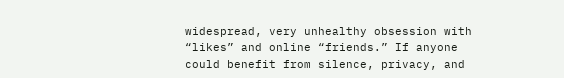widespread, very unhealthy obsession with “likes” and online “friends.” If anyone could benefit from silence, privacy, and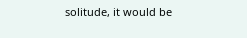solitude, it would be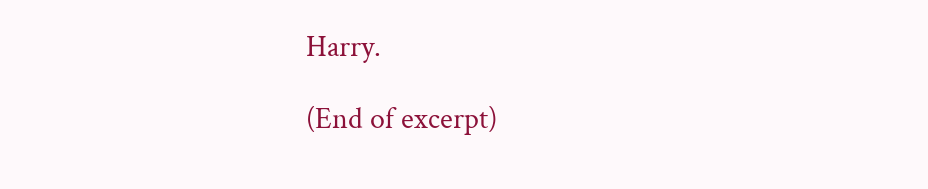Harry.

(End of excerpt)